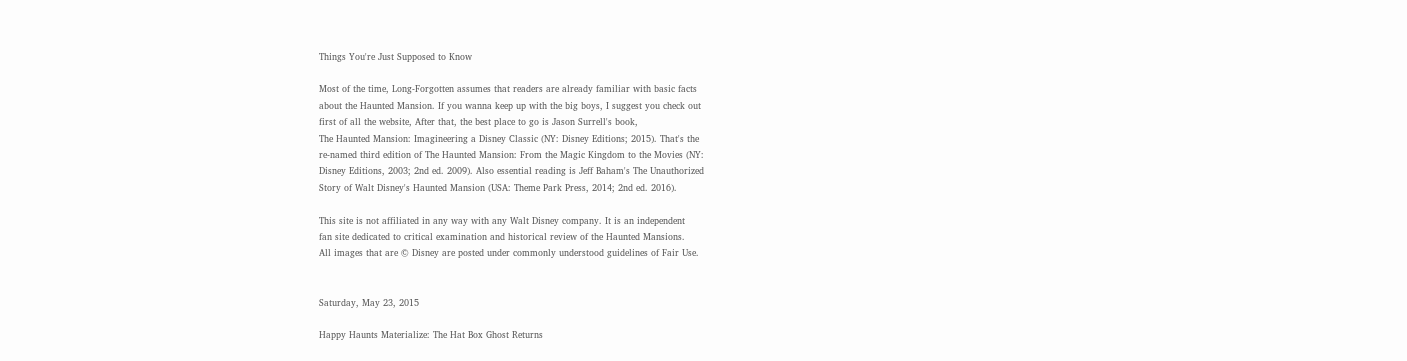Things You're Just Supposed to Know

Most of the time, Long-Forgotten assumes that readers are already familiar with basic facts
about the Haunted Mansion. If you wanna keep up with the big boys, I suggest you check out
first of all the website, After that, the best place to go is Jason Surrell's book,
The Haunted Mansion: Imagineering a Disney Classic (NY: Disney Editions; 2015). That's the
re-named third edition of The Haunted Mansion: From the Magic Kingdom to the Movies (NY:
Disney Editions, 2003; 2nd ed. 2009). Also essential reading is Jeff Baham's The Unauthorized
Story of Walt Disney's Haunted Mansion (USA: Theme Park Press, 2014; 2nd ed. 2016).

This site is not affiliated in any way with any Walt Disney company. It is an independent
fan site dedicated to critical examination and historical review of the Haunted Mansions.
All images that are © Disney are posted under commonly understood guidelines of Fair Use.


Saturday, May 23, 2015

Happy Haunts Materialize: The Hat Box Ghost Returns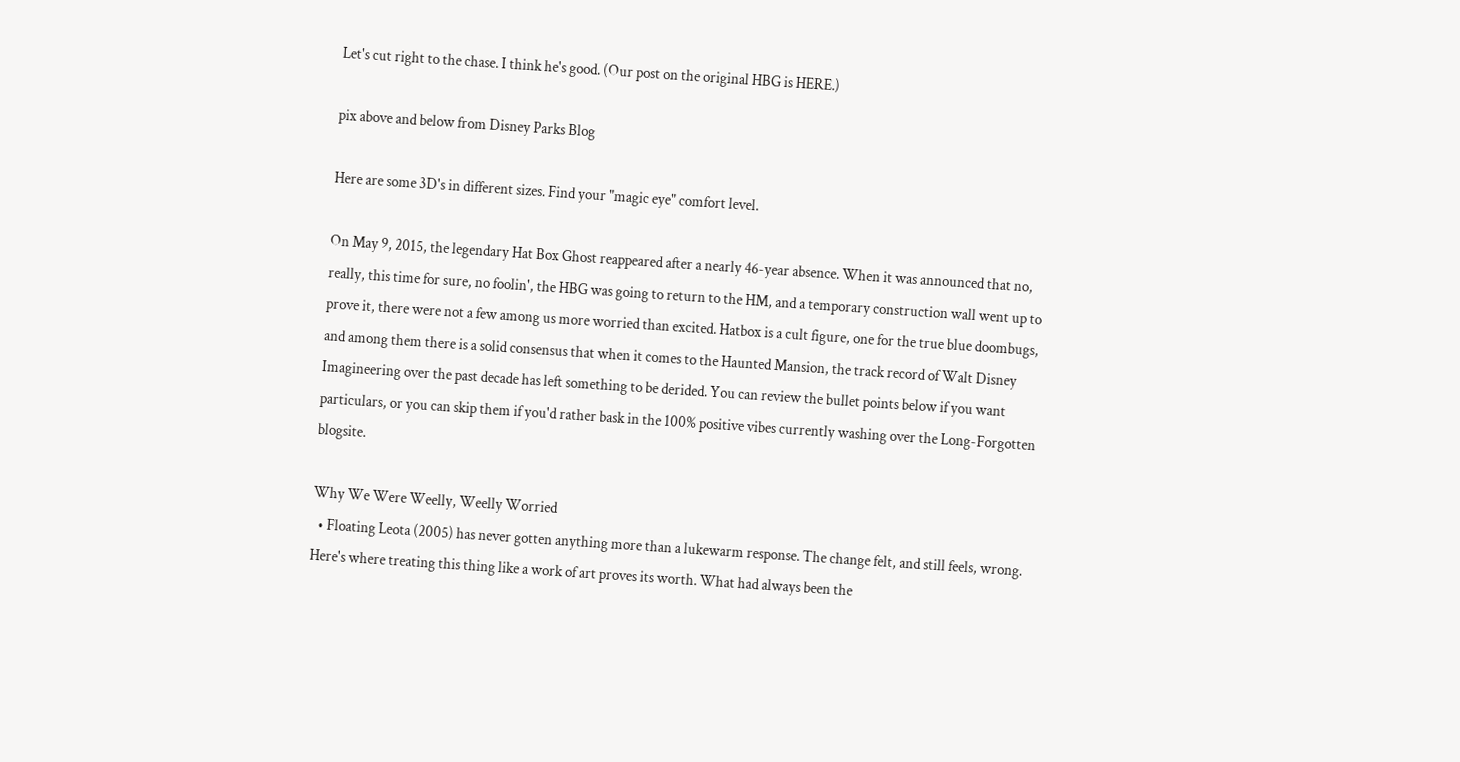Let's cut right to the chase. I think he's good. (Our post on the original HBG is HERE.)

pix above and below from Disney Parks Blog

Here are some 3D's in different sizes. Find your "magic eye" comfort level.

On May 9, 2015, the legendary Hat Box Ghost reappeared after a nearly 46-year absence. When it was announced that no, really, this time for sure, no foolin', the HBG was going to return to the HM, and a temporary construction wall went up to prove it, there were not a few among us more worried than excited. Hatbox is a cult figure, one for the true blue doombugs, and among them there is a solid consensus that when it comes to the Haunted Mansion, the track record of Walt Disney Imagineering over the past decade has left something to be derided. You can review the bullet points below if you want particulars, or you can skip them if you'd rather bask in the 100% positive vibes currently washing over the Long-Forgotten blogsite.

Why We Were Weelly, Weelly Worried
  • Floating Leota (2005) has never gotten anything more than a lukewarm response. The change felt, and still feels, wrong. Here's where treating this thing like a work of art proves its worth. What had always been the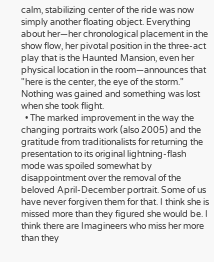calm, stabilizing center of the ride was now simply another floating object. Everything about her—her chronological placement in the show flow, her pivotal position in the three-act play that is the Haunted Mansion, even her physical location in the room—announces that "here is the center, the eye of the storm." Nothing was gained and something was lost when she took flight.
  • The marked improvement in the way the changing portraits work (also 2005) and the gratitude from traditionalists for returning the presentation to its original lightning-flash mode was spoiled somewhat by disappointment over the removal of the beloved April-December portrait. Some of us have never forgiven them for that. I think she is missed more than they figured she would be. I think there are Imagineers who miss her more than they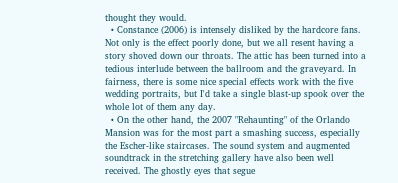thought they would.
  • Constance (2006) is intensely disliked by the hardcore fans. Not only is the effect poorly done, but we all resent having a story shoved down our throats. The attic has been turned into a tedious interlude between the ballroom and the graveyard. In fairness, there is some nice special effects work with the five wedding portraits, but I'd take a single blast-up spook over the whole lot of them any day.
  • On the other hand, the 2007 "Rehaunting" of the Orlando Mansion was for the most part a smashing success, especially the Escher-like staircases. The sound system and augmented soundtrack in the stretching gallery have also been well received. The ghostly eyes that segue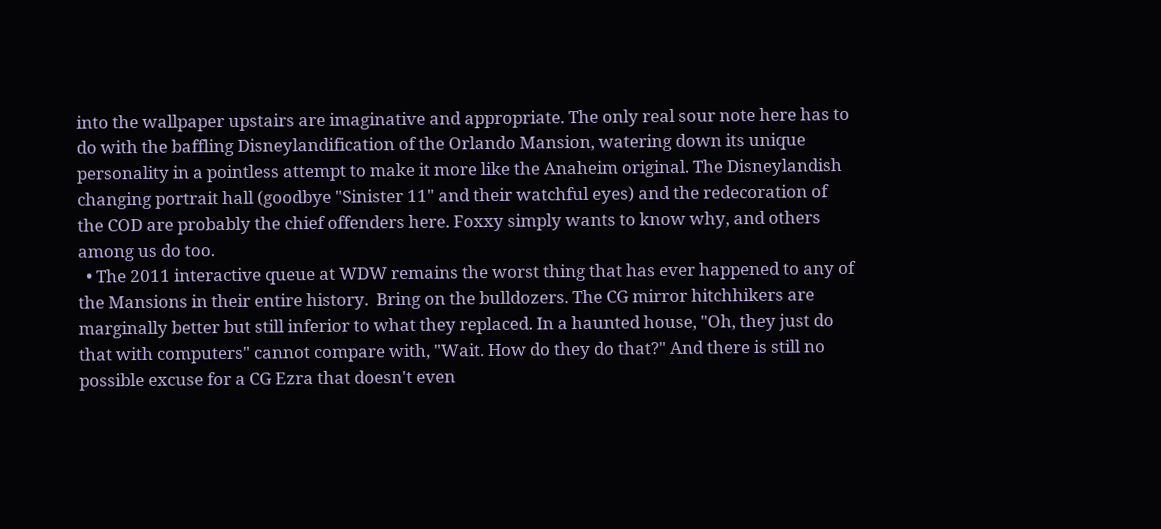into the wallpaper upstairs are imaginative and appropriate. The only real sour note here has to do with the baffling Disneylandification of the Orlando Mansion, watering down its unique personality in a pointless attempt to make it more like the Anaheim original. The Disneylandish changing portrait hall (goodbye "Sinister 11" and their watchful eyes) and the redecoration of the COD are probably the chief offenders here. Foxxy simply wants to know why, and others among us do too.
  • The 2011 interactive queue at WDW remains the worst thing that has ever happened to any of the Mansions in their entire history.  Bring on the bulldozers. The CG mirror hitchhikers are marginally better but still inferior to what they replaced. In a haunted house, "Oh, they just do that with computers" cannot compare with, "Wait. How do they do that?" And there is still no possible excuse for a CG Ezra that doesn't even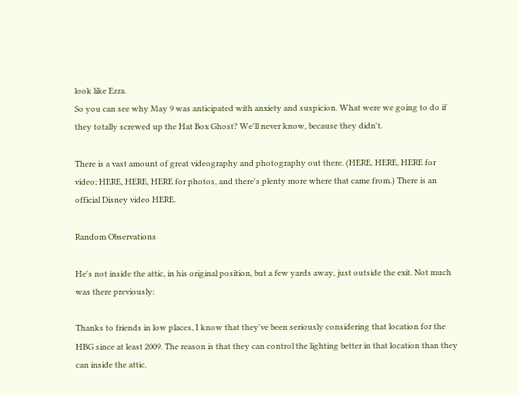look like Ezra.
So you can see why May 9 was anticipated with anxiety and suspicion. What were we going to do if they totally screwed up the Hat Box Ghost? We'll never know, because they didn't.

There is a vast amount of great videography and photography out there. (HERE, HERE, HERE for video; HERE, HERE, HERE for photos, and there's plenty more where that came from.) There is an official Disney video HERE.

Random Observations

He's not inside the attic, in his original position, but a few yards away, just outside the exit. Not much was there previously:

Thanks to friends in low places, I know that they've been seriously considering that location for the HBG since at least 2009. The reason is that they can control the lighting better in that location than they can inside the attic.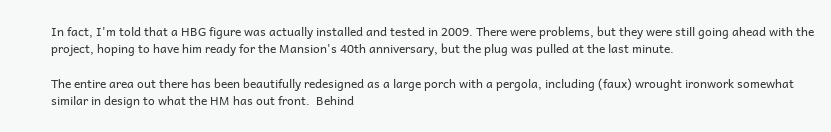In fact, I'm told that a HBG figure was actually installed and tested in 2009. There were problems, but they were still going ahead with the project, hoping to have him ready for the Mansion's 40th anniversary, but the plug was pulled at the last minute.

The entire area out there has been beautifully redesigned as a large porch with a pergola, including (faux) wrought ironwork somewhat similar in design to what the HM has out front.  Behind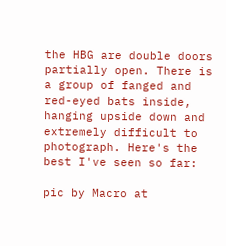the HBG are double doors partially open. There is a group of fanged and red-eyed bats inside, hanging upside down and extremely difficult to photograph. Here's the best I've seen so far:

pic by Macro at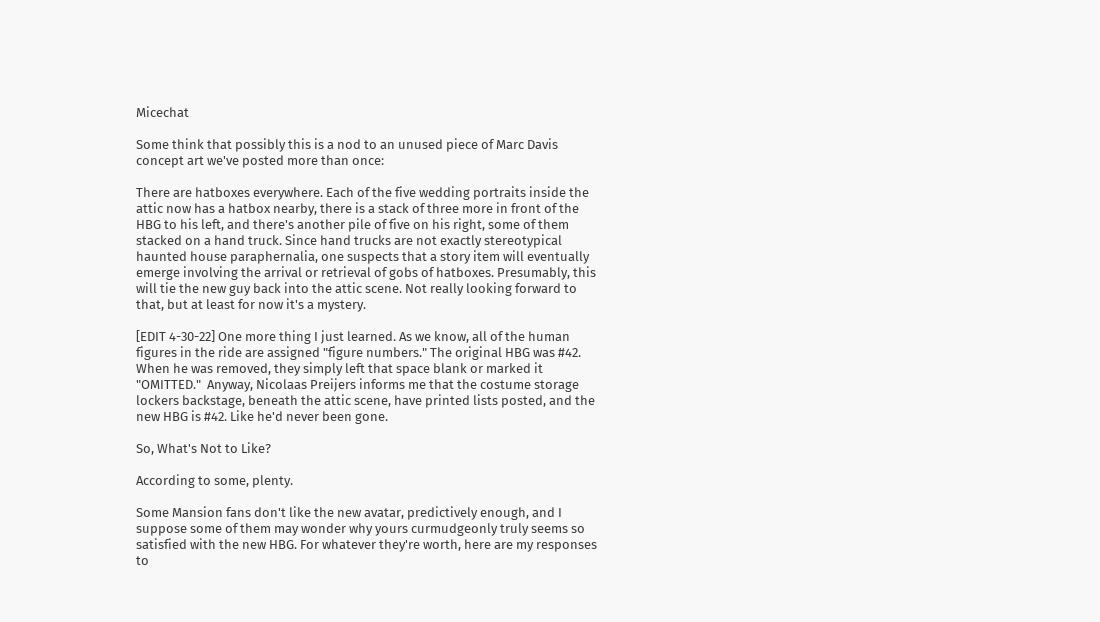Micechat

Some think that possibly this is a nod to an unused piece of Marc Davis concept art we've posted more than once:

There are hatboxes everywhere. Each of the five wedding portraits inside the attic now has a hatbox nearby, there is a stack of three more in front of the HBG to his left, and there's another pile of five on his right, some of them stacked on a hand truck. Since hand trucks are not exactly stereotypical haunted house paraphernalia, one suspects that a story item will eventually emerge involving the arrival or retrieval of gobs of hatboxes. Presumably, this will tie the new guy back into the attic scene. Not really looking forward to that, but at least for now it's a mystery.

[EDIT 4-30-22] One more thing I just learned. As we know, all of the human figures in the ride are assigned "figure numbers." The original HBG was #42. When he was removed, they simply left that space blank or marked it "OMITTED."  Anyway, Nicolaas Preijers informs me that the costume storage lockers backstage, beneath the attic scene, have printed lists posted, and the new HBG is #42. Like he'd never been gone.

So, What's Not to Like?

According to some, plenty.

Some Mansion fans don't like the new avatar, predictively enough, and I suppose some of them may wonder why yours curmudgeonly truly seems so satisfied with the new HBG. For whatever they're worth, here are my responses to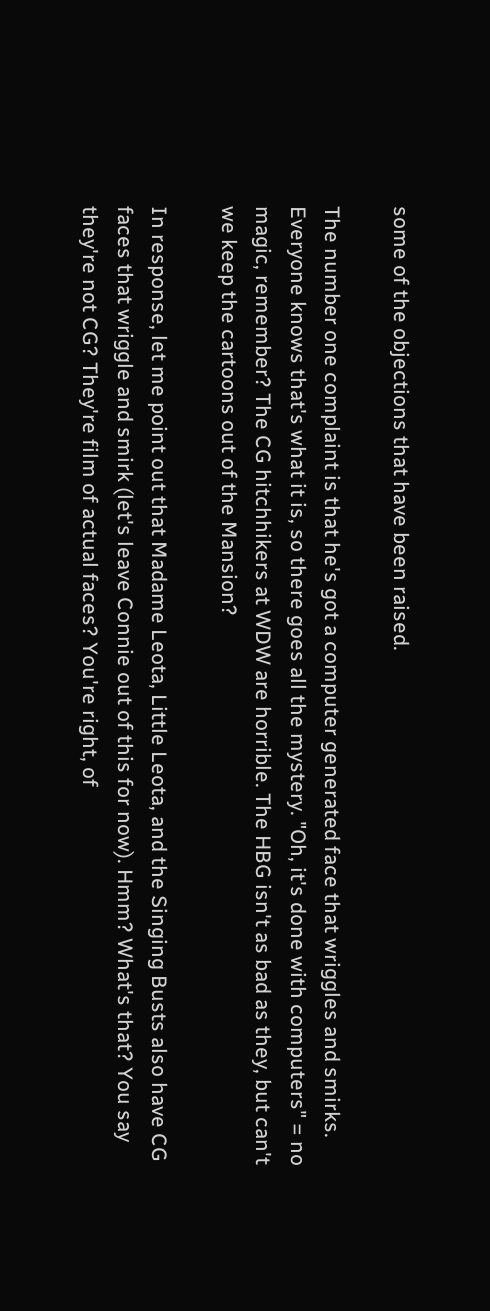some of the objections that have been raised.

The number one complaint is that he's got a computer generated face that wriggles and smirks. Everyone knows that's what it is, so there goes all the mystery. "Oh, it's done with computers" = no magic, remember? The CG hitchhikers at WDW are horrible. The HBG isn't as bad as they, but can't we keep the cartoons out of the Mansion?

In response, let me point out that Madame Leota, Little Leota, and the Singing Busts also have CG faces that wriggle and smirk (let's leave Connie out of this for now). Hmm? What's that? You say they're not CG? They're film of actual faces? You're right, of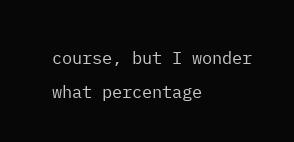course, but I wonder what percentage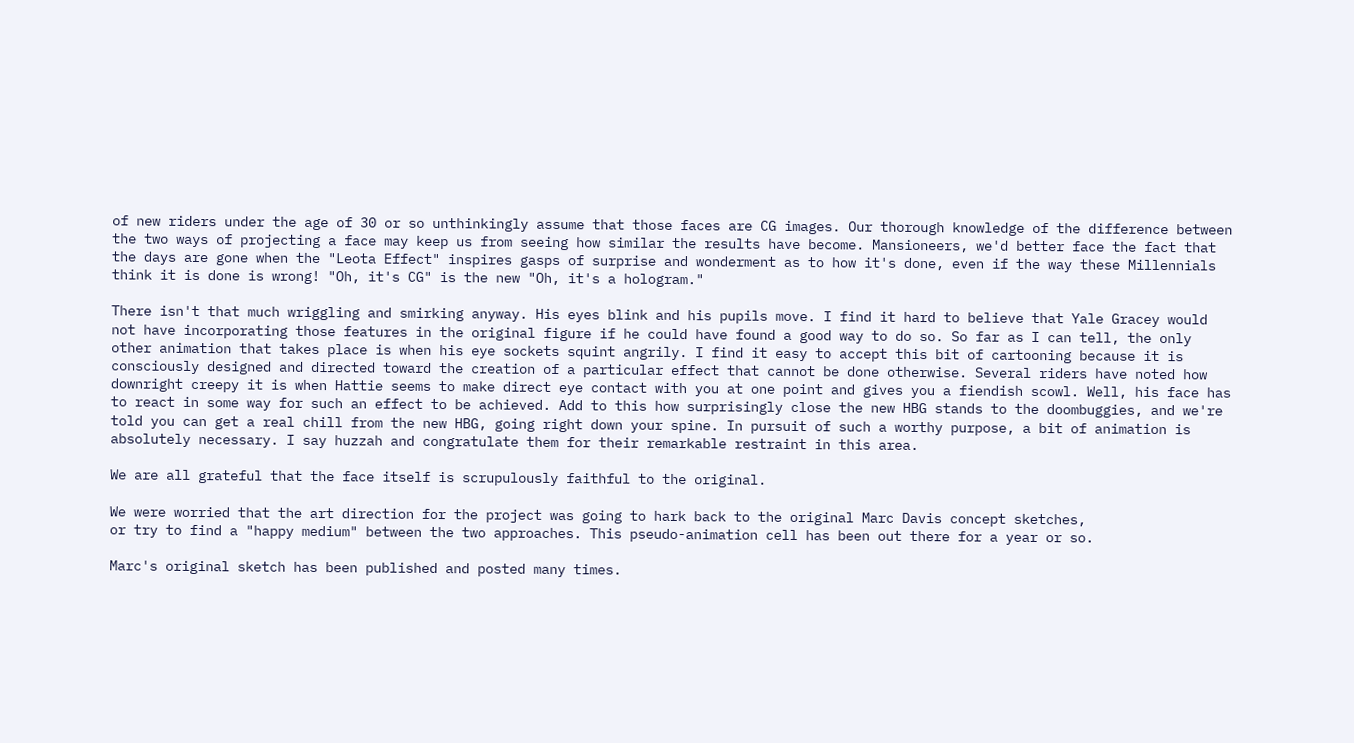of new riders under the age of 30 or so unthinkingly assume that those faces are CG images. Our thorough knowledge of the difference between the two ways of projecting a face may keep us from seeing how similar the results have become. Mansioneers, we'd better face the fact that the days are gone when the "Leota Effect" inspires gasps of surprise and wonderment as to how it's done, even if the way these Millennials think it is done is wrong! "Oh, it's CG" is the new "Oh, it's a hologram."

There isn't that much wriggling and smirking anyway. His eyes blink and his pupils move. I find it hard to believe that Yale Gracey would not have incorporating those features in the original figure if he could have found a good way to do so. So far as I can tell, the only other animation that takes place is when his eye sockets squint angrily. I find it easy to accept this bit of cartooning because it is consciously designed and directed toward the creation of a particular effect that cannot be done otherwise. Several riders have noted how downright creepy it is when Hattie seems to make direct eye contact with you at one point and gives you a fiendish scowl. Well, his face has to react in some way for such an effect to be achieved. Add to this how surprisingly close the new HBG stands to the doombuggies, and we're told you can get a real chill from the new HBG, going right down your spine. In pursuit of such a worthy purpose, a bit of animation is absolutely necessary. I say huzzah and congratulate them for their remarkable restraint in this area.

We are all grateful that the face itself is scrupulously faithful to the original.

We were worried that the art direction for the project was going to hark back to the original Marc Davis concept sketches,
or try to find a "happy medium" between the two approaches. This pseudo-animation cell has been out there for a year or so.

Marc's original sketch has been published and posted many times.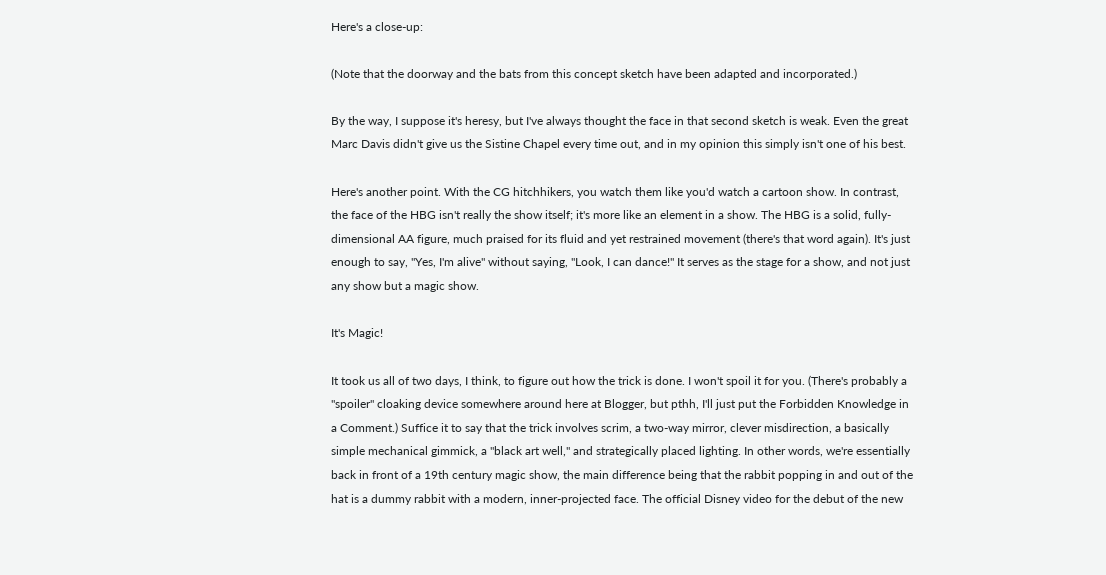Here's a close-up:

(Note that the doorway and the bats from this concept sketch have been adapted and incorporated.)

By the way, I suppose it's heresy, but I've always thought the face in that second sketch is weak. Even the great Marc Davis didn't give us the Sistine Chapel every time out, and in my opinion this simply isn't one of his best.

Here's another point. With the CG hitchhikers, you watch them like you'd watch a cartoon show. In contrast, the face of the HBG isn't really the show itself; it's more like an element in a show. The HBG is a solid, fully-dimensional AA figure, much praised for its fluid and yet restrained movement (there's that word again). It's just enough to say, "Yes, I'm alive" without saying, "Look, I can dance!" It serves as the stage for a show, and not just any show but a magic show.

It's Magic!

It took us all of two days, I think, to figure out how the trick is done. I won't spoil it for you. (There's probably a "spoiler" cloaking device somewhere around here at Blogger, but pthh, I'll just put the Forbidden Knowledge in a Comment.) Suffice it to say that the trick involves scrim, a two-way mirror, clever misdirection, a basically simple mechanical gimmick, a "black art well," and strategically placed lighting. In other words, we're essentially back in front of a 19th century magic show, the main difference being that the rabbit popping in and out of the hat is a dummy rabbit with a modern, inner-projected face. The official Disney video for the debut of the new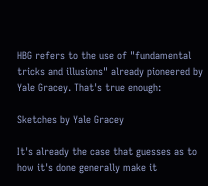HBG refers to the use of "fundamental tricks and illusions" already pioneered by Yale Gracey. That's true enough:

Sketches by Yale Gracey

It's already the case that guesses as to how it's done generally make it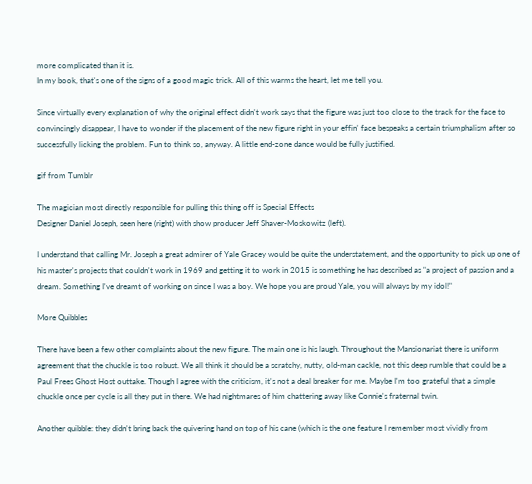more complicated than it is.
In my book, that's one of the signs of a good magic trick. All of this warms the heart, let me tell you.

Since virtually every explanation of why the original effect didn't work says that the figure was just too close to the track for the face to convincingly disappear, I have to wonder if the placement of the new figure right in your effin' face bespeaks a certain triumphalism after so successfully licking the problem. Fun to think so, anyway. A little end-zone dance would be fully justified.

gif from Tumblr

The magician most directly responsible for pulling this thing off is Special Effects
Designer Daniel Joseph, seen here (right) with show producer Jeff Shaver-Moskowitz (left).

I understand that calling Mr. Joseph a great admirer of Yale Gracey would be quite the understatement, and the opportunity to pick up one of his master's projects that couldn't work in 1969 and getting it to work in 2015 is something he has described as "a project of passion and a dream. Something I've dreamt of working on since I was a boy. We hope you are proud Yale, you will always by my idol!"

More Quibbles

There have been a few other complaints about the new figure. The main one is his laugh. Throughout the Mansionariat there is uniform agreement that the chuckle is too robust. We all think it should be a scratchy, nutty, old-man cackle, not this deep rumble that could be a Paul Frees Ghost Host outtake. Though I agree with the criticism, it's not a deal breaker for me. Maybe I'm too grateful that a simple chuckle once per cycle is all they put in there. We had nightmares of him chattering away like Connie's fraternal twin.

Another quibble: they didn't bring back the quivering hand on top of his cane (which is the one feature I remember most vividly from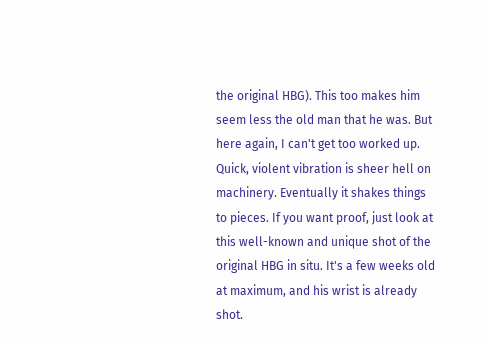the original HBG). This too makes him seem less the old man that he was. But here again, I can't get too worked up. Quick, violent vibration is sheer hell on machinery. Eventually it shakes things to pieces. If you want proof, just look at this well-known and unique shot of the original HBG in situ. It's a few weeks old at maximum, and his wrist is already shot.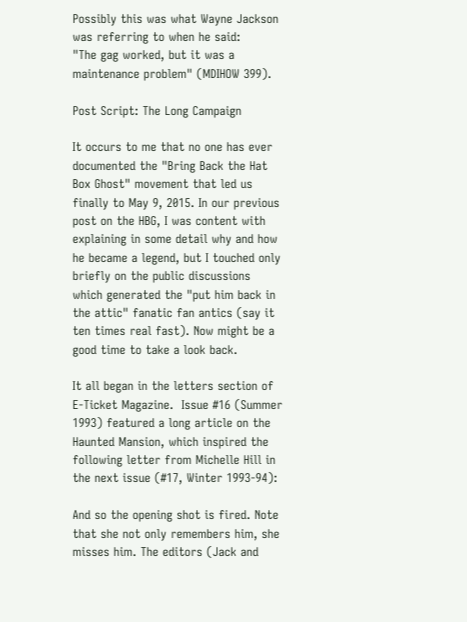Possibly this was what Wayne Jackson was referring to when he said:
"The gag worked, but it was a maintenance problem" (MDIHOW 399).

Post Script: The Long Campaign

It occurs to me that no one has ever documented the "Bring Back the Hat Box Ghost" movement that led us finally to May 9, 2015. In our previous post on the HBG, I was content with explaining in some detail why and how he became a legend, but I touched only briefly on the public discussions which generated the "put him back in the attic" fanatic fan antics (say it ten times real fast). Now might be a good time to take a look back.

It all began in the letters section of E-Ticket Magazine.  Issue #16 (Summer 1993) featured a long article on the Haunted Mansion, which inspired the following letter from Michelle Hill in the next issue (#17, Winter 1993-94):

And so the opening shot is fired. Note that she not only remembers him, she misses him. The editors (Jack and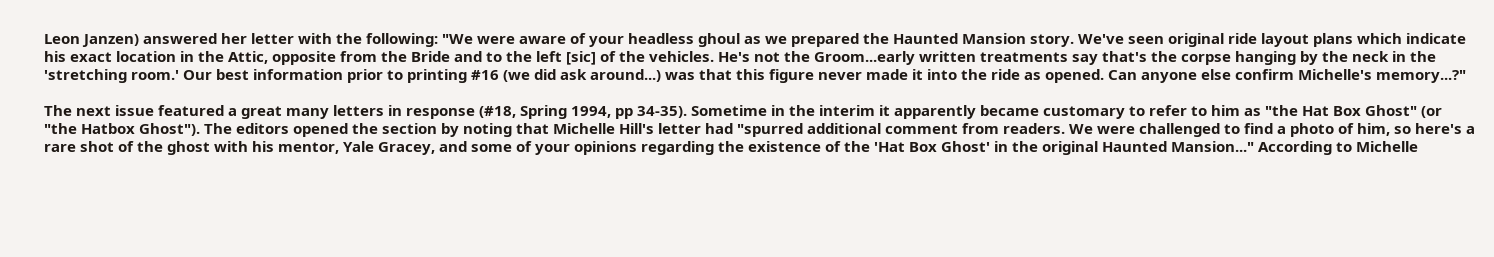Leon Janzen) answered her letter with the following: "We were aware of your headless ghoul as we prepared the Haunted Mansion story. We've seen original ride layout plans which indicate his exact location in the Attic, opposite from the Bride and to the left [sic] of the vehicles. He's not the Groom...early written treatments say that's the corpse hanging by the neck in the 'stretching room.' Our best information prior to printing #16 (we did ask around...) was that this figure never made it into the ride as opened. Can anyone else confirm Michelle's memory...?"

The next issue featured a great many letters in response (#18, Spring 1994, pp 34-35). Sometime in the interim it apparently became customary to refer to him as "the Hat Box Ghost" (or "the Hatbox Ghost"). The editors opened the section by noting that Michelle Hill's letter had "spurred additional comment from readers. We were challenged to find a photo of him, so here's a rare shot of the ghost with his mentor, Yale Gracey, and some of your opinions regarding the existence of the 'Hat Box Ghost' in the original Haunted Mansion..." According to Michelle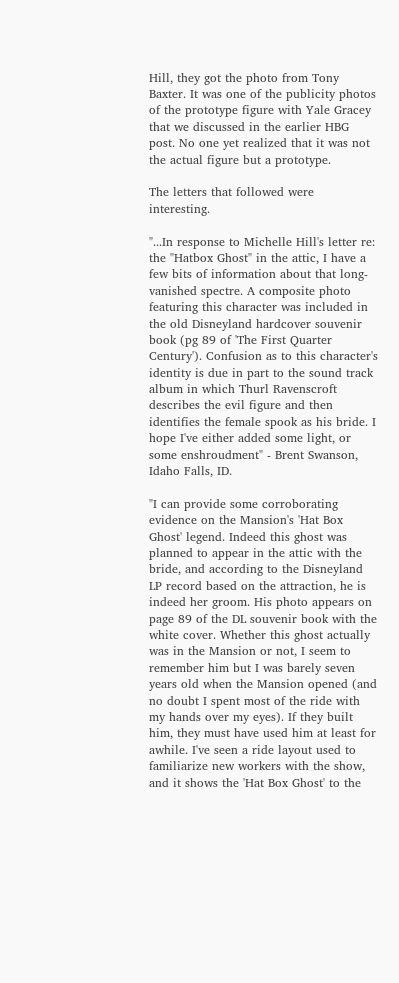Hill, they got the photo from Tony Baxter. It was one of the publicity photos of the prototype figure with Yale Gracey that we discussed in the earlier HBG post. No one yet realized that it was not the actual figure but a prototype.

The letters that followed were interesting.

"...In response to Michelle Hill's letter re: the "Hatbox Ghost" in the attic, I have a few bits of information about that long-vanished spectre. A composite photo featuring this character was included in the old Disneyland hardcover souvenir book (pg 89 of 'The First Quarter Century'). Confusion as to this character's identity is due in part to the sound track album in which Thurl Ravenscroft describes the evil figure and then identifies the female spook as his bride. I hope I've either added some light, or some enshroudment" - Brent Swanson, Idaho Falls, ID.

"I can provide some corroborating evidence on the Mansion's 'Hat Box Ghost' legend. Indeed this ghost was planned to appear in the attic with the bride, and according to the Disneyland LP record based on the attraction, he is indeed her groom. His photo appears on page 89 of the DL souvenir book with the white cover. Whether this ghost actually was in the Mansion or not, I seem to remember him but I was barely seven years old when the Mansion opened (and no doubt I spent most of the ride with my hands over my eyes). If they built him, they must have used him at least for awhile. I've seen a ride layout used to familiarize new workers with the show, and it shows the 'Hat Box Ghost' to the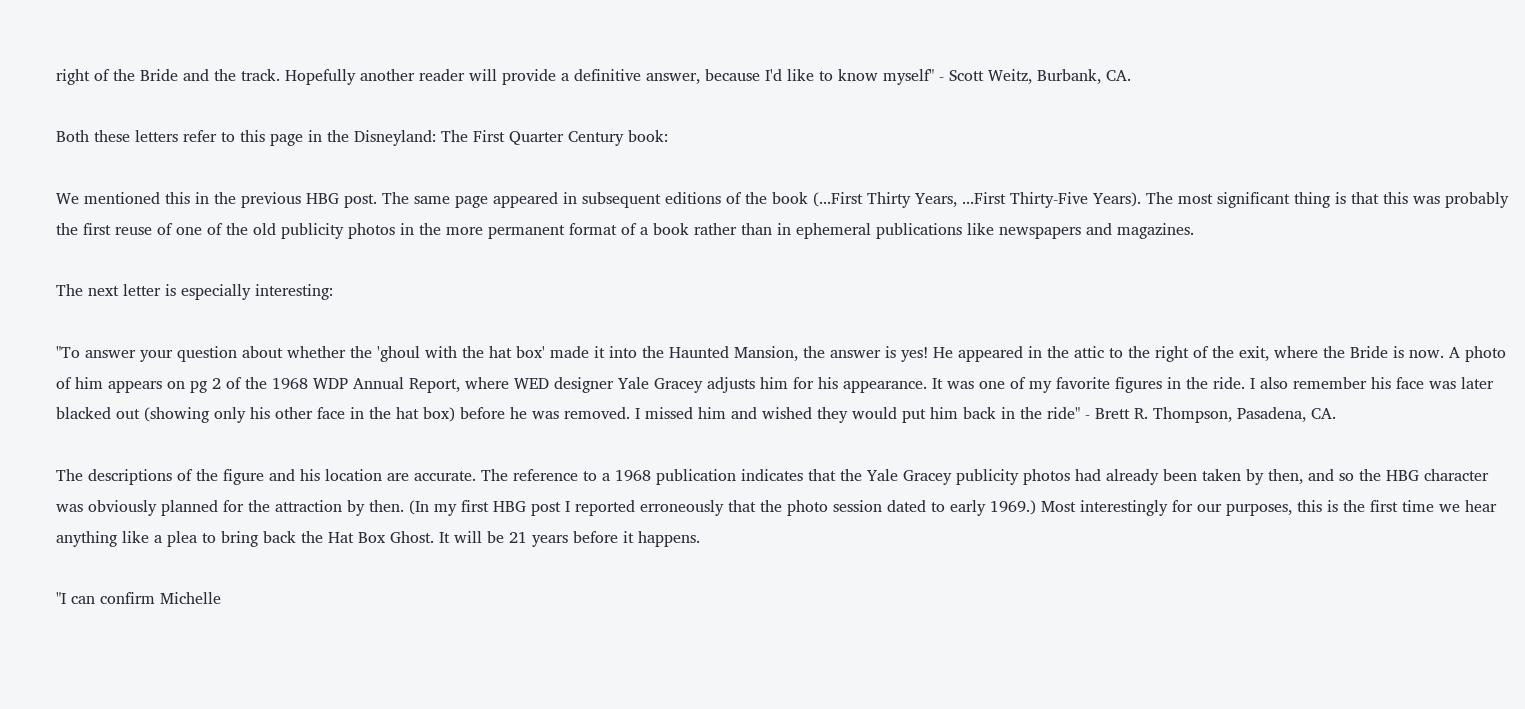right of the Bride and the track. Hopefully another reader will provide a definitive answer, because I'd like to know myself" - Scott Weitz, Burbank, CA.

Both these letters refer to this page in the Disneyland: The First Quarter Century book:

We mentioned this in the previous HBG post. The same page appeared in subsequent editions of the book (...First Thirty Years, ...First Thirty-Five Years). The most significant thing is that this was probably the first reuse of one of the old publicity photos in the more permanent format of a book rather than in ephemeral publications like newspapers and magazines.

The next letter is especially interesting:

"To answer your question about whether the 'ghoul with the hat box' made it into the Haunted Mansion, the answer is yes! He appeared in the attic to the right of the exit, where the Bride is now. A photo of him appears on pg 2 of the 1968 WDP Annual Report, where WED designer Yale Gracey adjusts him for his appearance. It was one of my favorite figures in the ride. I also remember his face was later blacked out (showing only his other face in the hat box) before he was removed. I missed him and wished they would put him back in the ride" - Brett R. Thompson, Pasadena, CA.

The descriptions of the figure and his location are accurate. The reference to a 1968 publication indicates that the Yale Gracey publicity photos had already been taken by then, and so the HBG character was obviously planned for the attraction by then. (In my first HBG post I reported erroneously that the photo session dated to early 1969.) Most interestingly for our purposes, this is the first time we hear anything like a plea to bring back the Hat Box Ghost. It will be 21 years before it happens.

"I can confirm Michelle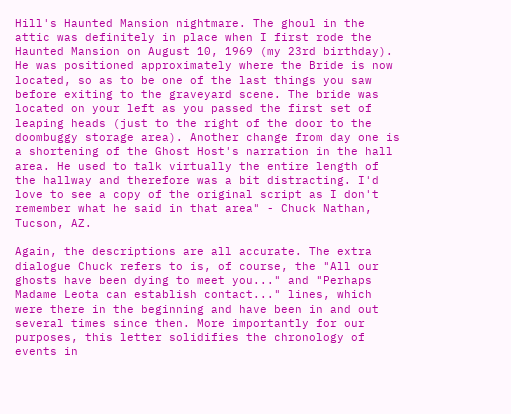Hill's Haunted Mansion nightmare. The ghoul in the attic was definitely in place when I first rode the Haunted Mansion on August 10, 1969 (my 23rd birthday). He was positioned approximately where the Bride is now located, so as to be one of the last things you saw before exiting to the graveyard scene. The bride was located on your left as you passed the first set of leaping heads (just to the right of the door to the doombuggy storage area). Another change from day one is a shortening of the Ghost Host's narration in the hall area. He used to talk virtually the entire length of the hallway and therefore was a bit distracting. I'd love to see a copy of the original script as I don't remember what he said in that area" - Chuck Nathan, Tucson, AZ.

Again, the descriptions are all accurate. The extra dialogue Chuck refers to is, of course, the "All our ghosts have been dying to meet you..." and "Perhaps Madame Leota can establish contact..." lines, which were there in the beginning and have been in and out several times since then. More importantly for our purposes, this letter solidifies the chronology of events in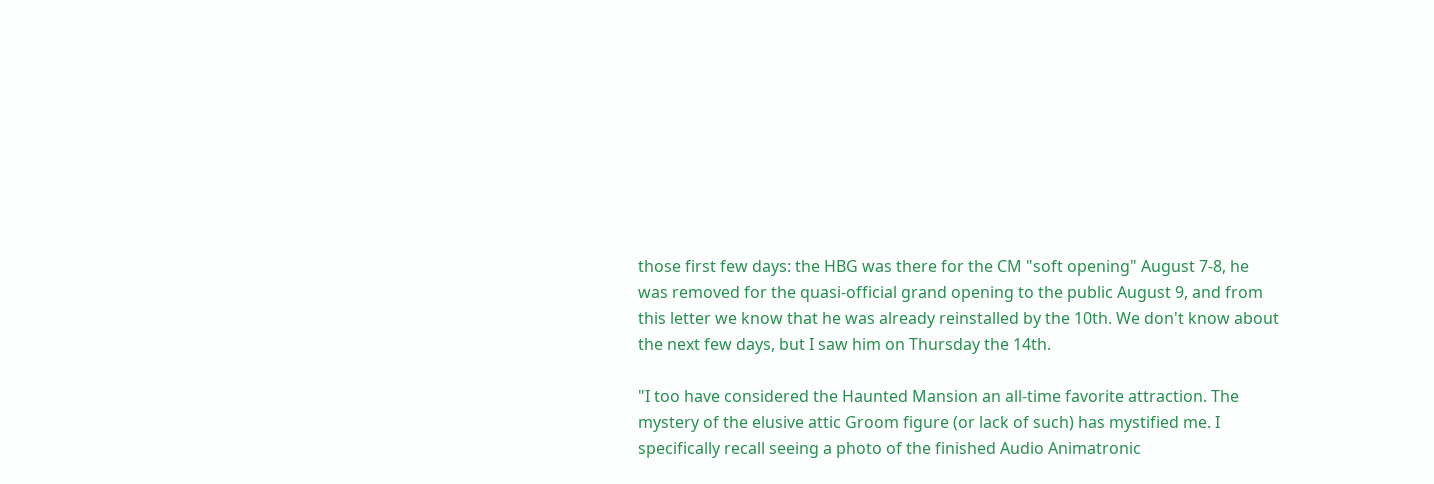those first few days: the HBG was there for the CM "soft opening" August 7-8, he was removed for the quasi-official grand opening to the public August 9, and from this letter we know that he was already reinstalled by the 10th. We don't know about the next few days, but I saw him on Thursday the 14th.

"I too have considered the Haunted Mansion an all-time favorite attraction. The mystery of the elusive attic Groom figure (or lack of such) has mystified me. I specifically recall seeing a photo of the finished Audio Animatronic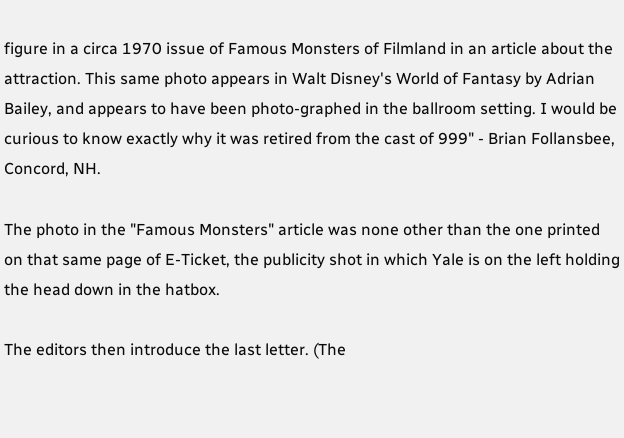figure in a circa 1970 issue of Famous Monsters of Filmland in an article about the attraction. This same photo appears in Walt Disney's World of Fantasy by Adrian Bailey, and appears to have been photo-graphed in the ballroom setting. I would be curious to know exactly why it was retired from the cast of 999" - Brian Follansbee, Concord, NH.

The photo in the "Famous Monsters" article was none other than the one printed on that same page of E-Ticket, the publicity shot in which Yale is on the left holding the head down in the hatbox.

The editors then introduce the last letter. (The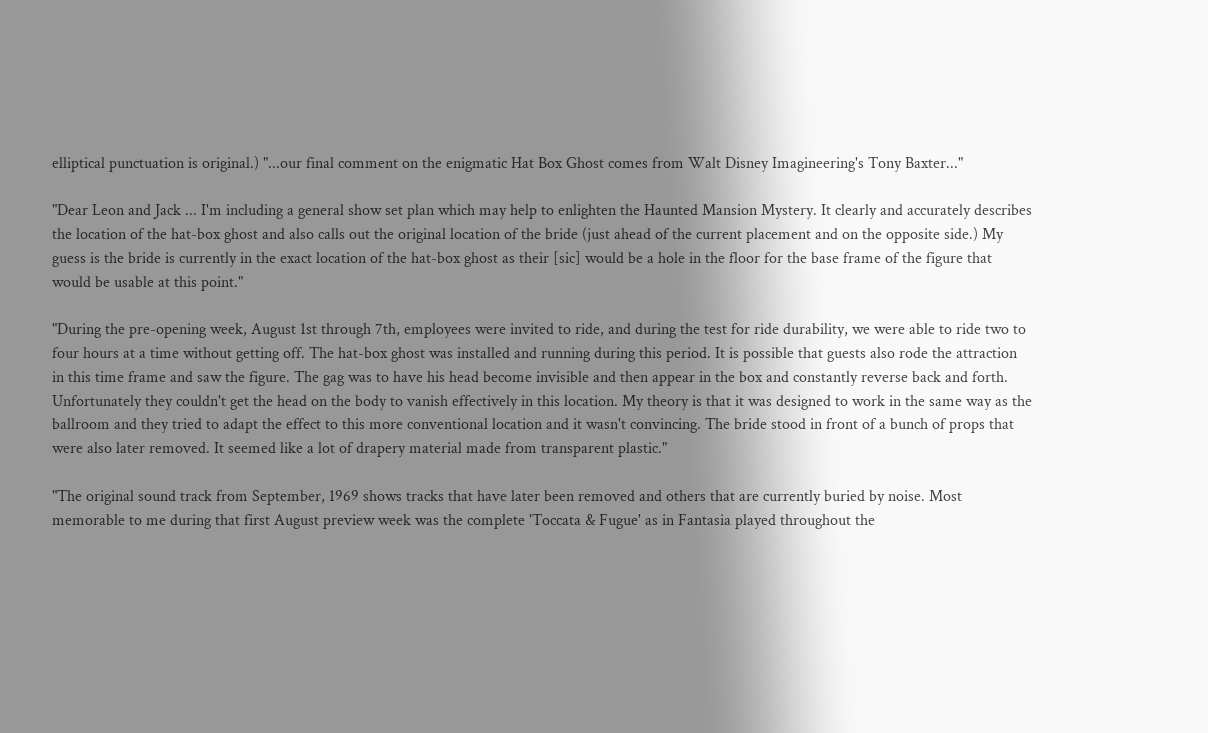elliptical punctuation is original.) "...our final comment on the enigmatic Hat Box Ghost comes from Walt Disney Imagineering's Tony Baxter..."

"Dear Leon and Jack ... I'm including a general show set plan which may help to enlighten the Haunted Mansion Mystery. It clearly and accurately describes the location of the hat-box ghost and also calls out the original location of the bride (just ahead of the current placement and on the opposite side.) My guess is the bride is currently in the exact location of the hat-box ghost as their [sic] would be a hole in the floor for the base frame of the figure that would be usable at this point."

"During the pre-opening week, August 1st through 7th, employees were invited to ride, and during the test for ride durability, we were able to ride two to four hours at a time without getting off. The hat-box ghost was installed and running during this period. It is possible that guests also rode the attraction in this time frame and saw the figure. The gag was to have his head become invisible and then appear in the box and constantly reverse back and forth. Unfortunately they couldn't get the head on the body to vanish effectively in this location. My theory is that it was designed to work in the same way as the ballroom and they tried to adapt the effect to this more conventional location and it wasn't convincing. The bride stood in front of a bunch of props that were also later removed. It seemed like a lot of drapery material made from transparent plastic."

"The original sound track from September, 1969 shows tracks that have later been removed and others that are currently buried by noise. Most memorable to me during that first August preview week was the complete 'Toccata & Fugue' as in Fantasia played throughout the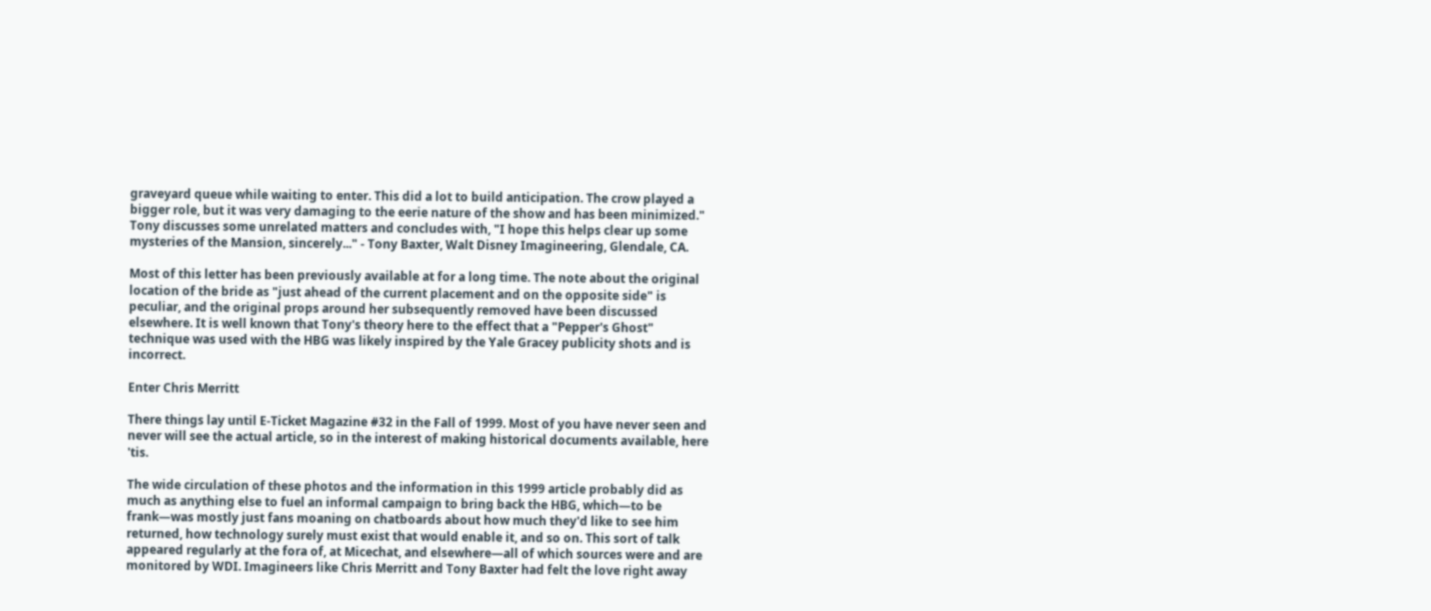graveyard queue while waiting to enter. This did a lot to build anticipation. The crow played a bigger role, but it was very damaging to the eerie nature of the show and has been minimized." Tony discusses some unrelated matters and concludes with, "I hope this helps clear up some mysteries of the Mansion, sincerely..." - Tony Baxter, Walt Disney Imagineering, Glendale, CA.

Most of this letter has been previously available at for a long time. The note about the original location of the bride as "just ahead of the current placement and on the opposite side" is peculiar, and the original props around her subsequently removed have been discussed elsewhere. It is well known that Tony's theory here to the effect that a "Pepper's Ghost" technique was used with the HBG was likely inspired by the Yale Gracey publicity shots and is incorrect.

Enter Chris Merritt

There things lay until E-Ticket Magazine #32 in the Fall of 1999. Most of you have never seen and never will see the actual article, so in the interest of making historical documents available, here 'tis.

The wide circulation of these photos and the information in this 1999 article probably did as much as anything else to fuel an informal campaign to bring back the HBG, which—to be frank—was mostly just fans moaning on chatboards about how much they'd like to see him returned, how technology surely must exist that would enable it, and so on. This sort of talk appeared regularly at the fora of, at Micechat, and elsewhere—all of which sources were and are monitored by WDI. Imagineers like Chris Merritt and Tony Baxter had felt the love right away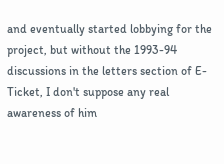and eventually started lobbying for the project, but without the 1993-94 discussions in the letters section of E-Ticket, I don't suppose any real awareness of him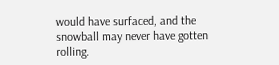would have surfaced, and the snowball may never have gotten rolling.